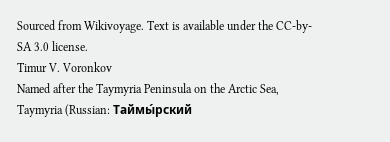Sourced from Wikivoyage. Text is available under the CC-by-SA 3.0 license.
Timur V. Voronkov
Named after the Taymyria Peninsula on the Arctic Sea, Taymyria (Russian: Таймы́рский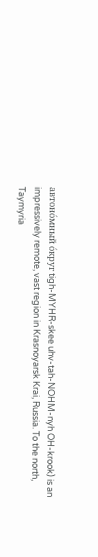автоно́мный о́круг tigh-MYHR-skee uhv-tah-NOHM-nyh OH-krook) is an impressively remote, vast region in Krasnoyarsk Krai, Russia. To the north, Taymyria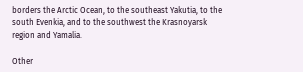borders the Arctic Ocean, to the southeast Yakutia, to the south Evenkia, and to the southwest the Krasnoyarsk region and Yamalia.

Other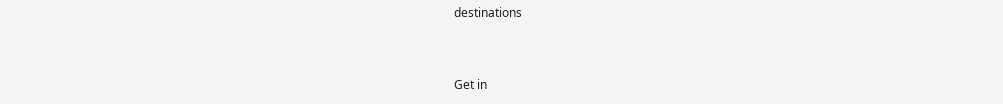destinations


Get in